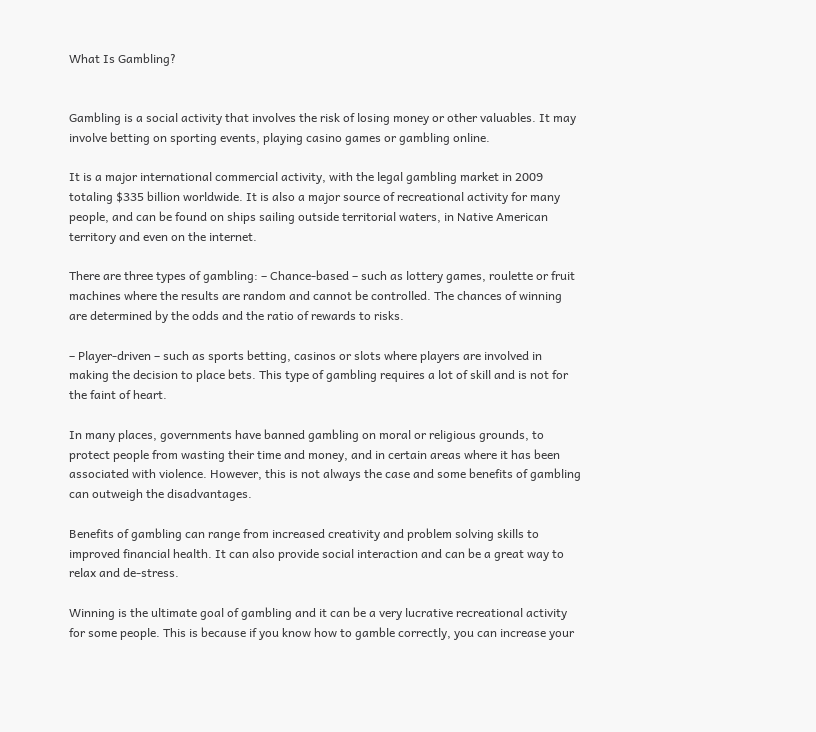What Is Gambling?


Gambling is a social activity that involves the risk of losing money or other valuables. It may involve betting on sporting events, playing casino games or gambling online.

It is a major international commercial activity, with the legal gambling market in 2009 totaling $335 billion worldwide. It is also a major source of recreational activity for many people, and can be found on ships sailing outside territorial waters, in Native American territory and even on the internet.

There are three types of gambling: – Chance-based – such as lottery games, roulette or fruit machines where the results are random and cannot be controlled. The chances of winning are determined by the odds and the ratio of rewards to risks.

– Player-driven – such as sports betting, casinos or slots where players are involved in making the decision to place bets. This type of gambling requires a lot of skill and is not for the faint of heart.

In many places, governments have banned gambling on moral or religious grounds, to protect people from wasting their time and money, and in certain areas where it has been associated with violence. However, this is not always the case and some benefits of gambling can outweigh the disadvantages.

Benefits of gambling can range from increased creativity and problem solving skills to improved financial health. It can also provide social interaction and can be a great way to relax and de-stress.

Winning is the ultimate goal of gambling and it can be a very lucrative recreational activity for some people. This is because if you know how to gamble correctly, you can increase your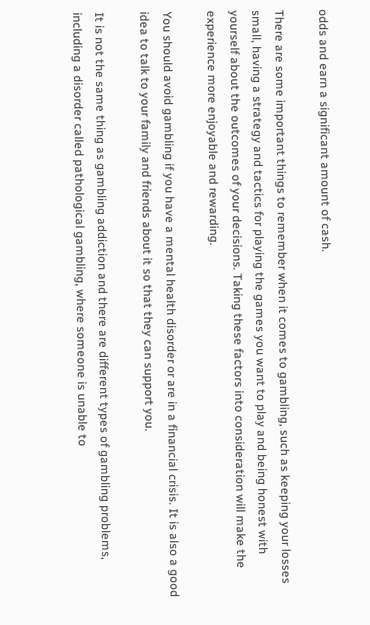odds and earn a significant amount of cash.

There are some important things to remember when it comes to gambling, such as keeping your losses small, having a strategy and tactics for playing the games you want to play and being honest with yourself about the outcomes of your decisions. Taking these factors into consideration will make the experience more enjoyable and rewarding.

You should avoid gambling if you have a mental health disorder or are in a financial crisis. It is also a good idea to talk to your family and friends about it so that they can support you.

It is not the same thing as gambling addiction and there are different types of gambling problems, including a disorder called pathological gambling, where someone is unable to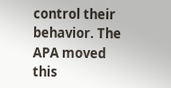control their behavior. The APA moved this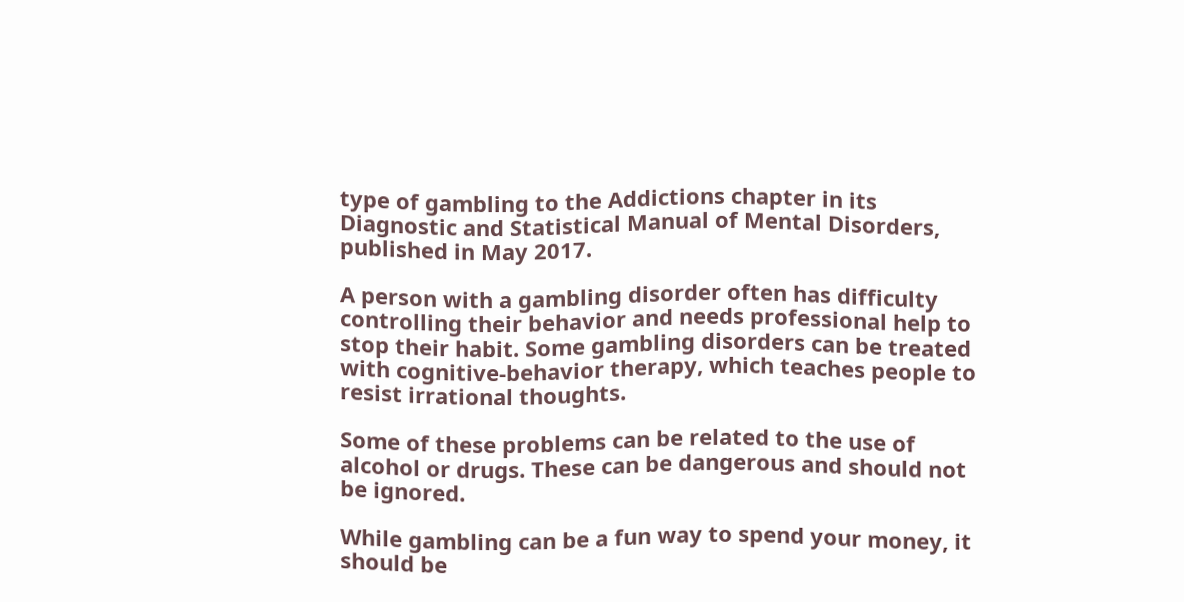type of gambling to the Addictions chapter in its Diagnostic and Statistical Manual of Mental Disorders, published in May 2017.

A person with a gambling disorder often has difficulty controlling their behavior and needs professional help to stop their habit. Some gambling disorders can be treated with cognitive-behavior therapy, which teaches people to resist irrational thoughts.

Some of these problems can be related to the use of alcohol or drugs. These can be dangerous and should not be ignored.

While gambling can be a fun way to spend your money, it should be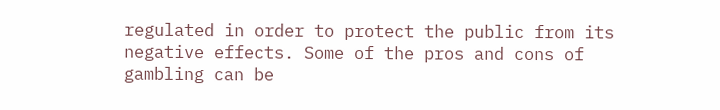regulated in order to protect the public from its negative effects. Some of the pros and cons of gambling can be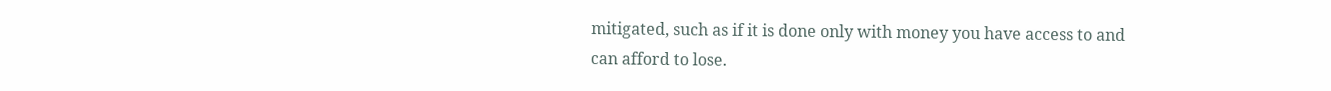mitigated, such as if it is done only with money you have access to and can afford to lose.